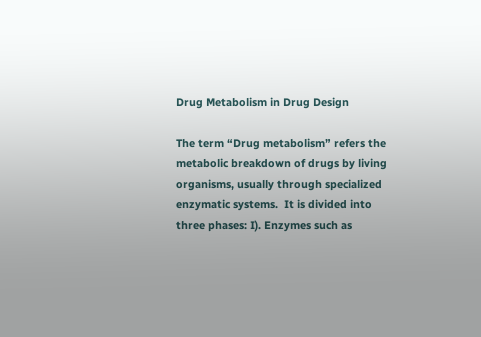Drug Metabolism in Drug Design

The term “Drug metabolism” refers the metabolic breakdown of drugs by living organisms, usually through specialized enzymatic systems.  It is divided into three phases: I). Enzymes such as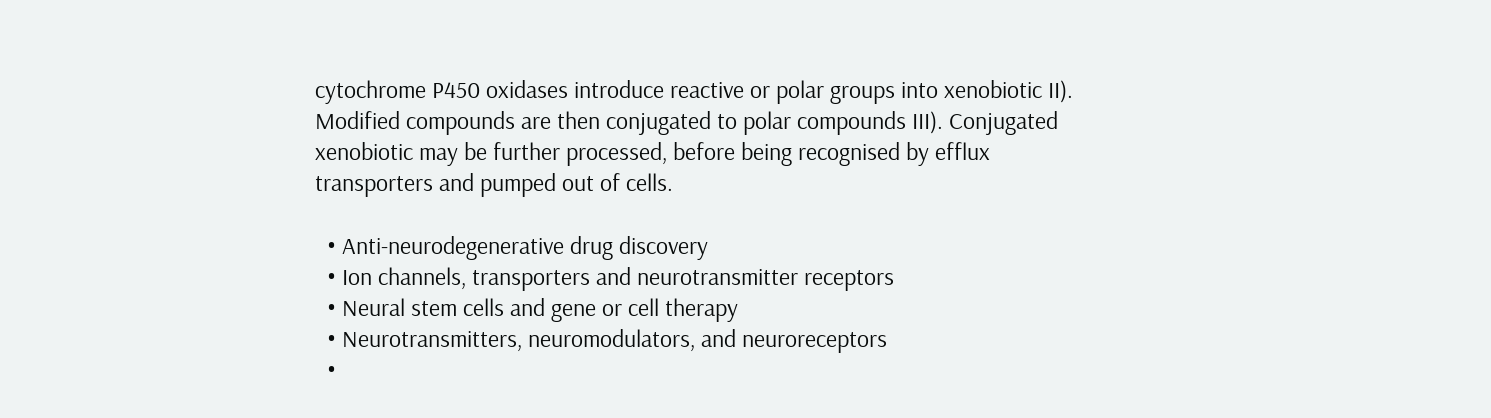cytochrome P450 oxidases introduce reactive or polar groups into xenobiotic II). Modified compounds are then conjugated to polar compounds III). Conjugated xenobiotic may be further processed, before being recognised by efflux transporters and pumped out of cells.

  • Anti-neurodegenerative drug discovery
  • Ion channels, transporters and neurotransmitter receptors
  • Neural stem cells and gene or cell therapy
  • Neurotransmitters, neuromodulators, and neuroreceptors
  •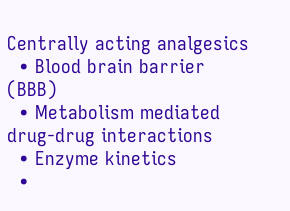Centrally acting analgesics
  • Blood brain barrier (BBB)
  • Metabolism mediated drug-drug interactions
  • Enzyme kinetics
  •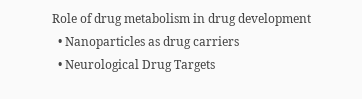Role of drug metabolism in drug development
  • Nanoparticles as drug carriers
  • Neurological Drug Targets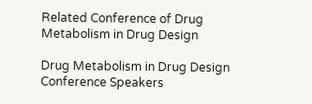Related Conference of Drug Metabolism in Drug Design

Drug Metabolism in Drug Design Conference Speakers